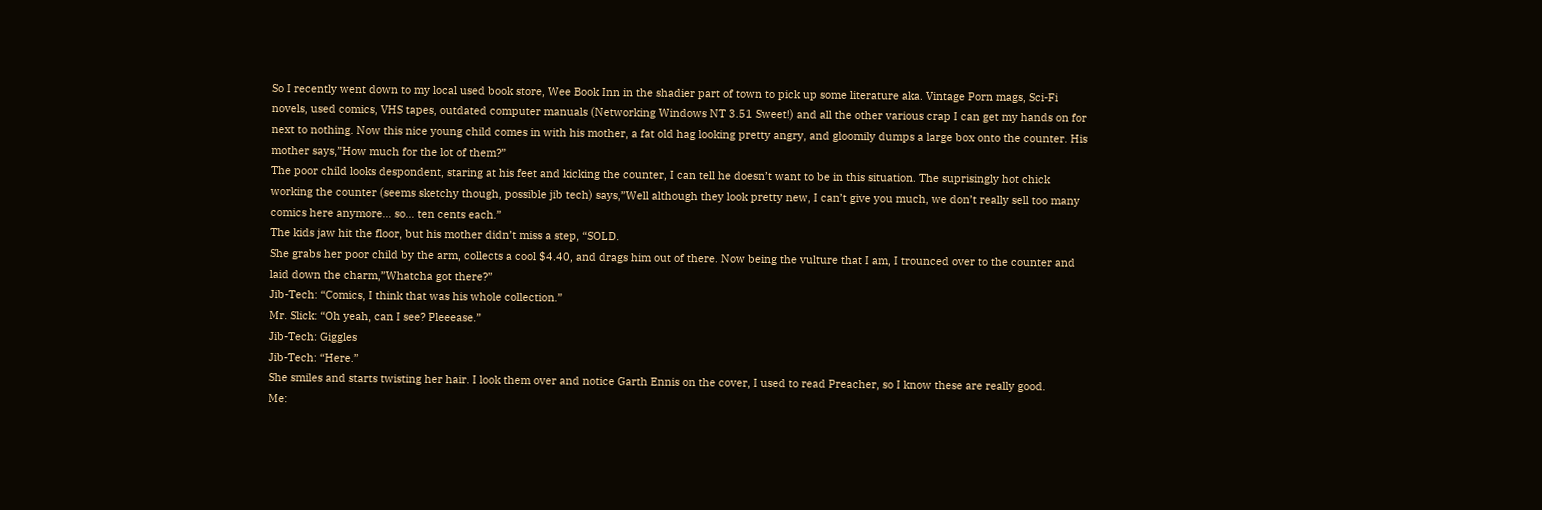So I recently went down to my local used book store, Wee Book Inn in the shadier part of town to pick up some literature aka. Vintage Porn mags, Sci-Fi novels, used comics, VHS tapes, outdated computer manuals (Networking Windows NT 3.51 Sweet!) and all the other various crap I can get my hands on for next to nothing. Now this nice young child comes in with his mother, a fat old hag looking pretty angry, and gloomily dumps a large box onto the counter. His mother says,”How much for the lot of them?”
The poor child looks despondent, staring at his feet and kicking the counter, I can tell he doesn’t want to be in this situation. The suprisingly hot chick working the counter (seems sketchy though, possible jib tech) says,”Well although they look pretty new, I can’t give you much, we don’t really sell too many comics here anymore… so… ten cents each.”
The kids jaw hit the floor, but his mother didn’t miss a step, “SOLD.
She grabs her poor child by the arm, collects a cool $4.40, and drags him out of there. Now being the vulture that I am, I trounced over to the counter and laid down the charm,”Whatcha got there?”
Jib-Tech: “Comics, I think that was his whole collection.”
Mr. Slick: “Oh yeah, can I see? Pleeease.”
Jib-Tech: Giggles
Jib-Tech: “Here.”
She smiles and starts twisting her hair. I look them over and notice Garth Ennis on the cover, I used to read Preacher, so I know these are really good.
Me: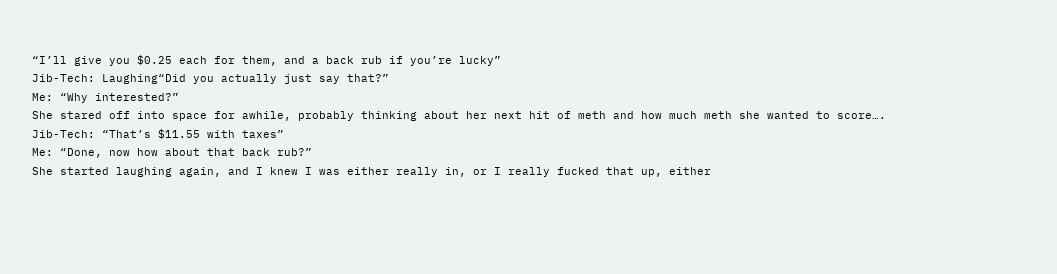“I’ll give you $0.25 each for them, and a back rub if you’re lucky”
Jib-Tech: Laughing“Did you actually just say that?”
Me: “Why interested?”
She stared off into space for awhile, probably thinking about her next hit of meth and how much meth she wanted to score….
Jib-Tech: “That’s $11.55 with taxes”
Me: “Done, now how about that back rub?”
She started laughing again, and I knew I was either really in, or I really fucked that up, either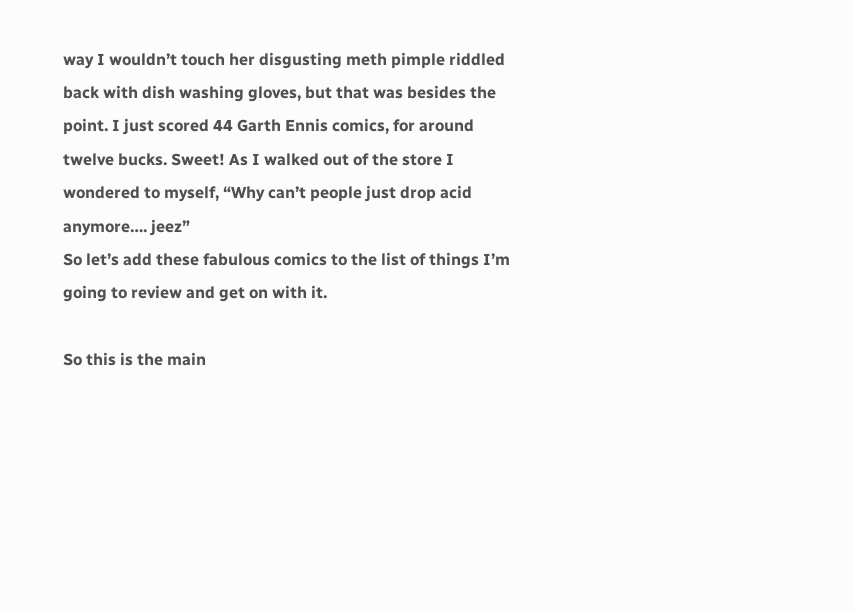way I wouldn’t touch her disgusting meth pimple riddled back with dish washing gloves, but that was besides the point. I just scored 44 Garth Ennis comics, for around twelve bucks. Sweet! As I walked out of the store I wondered to myself, “Why can’t people just drop acid anymore…. jeez”
So let’s add these fabulous comics to the list of things I’m going to review and get on with it.

So this is the main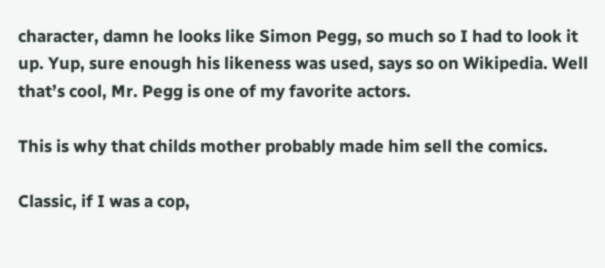character, damn he looks like Simon Pegg, so much so I had to look it up. Yup, sure enough his likeness was used, says so on Wikipedia. Well that’s cool, Mr. Pegg is one of my favorite actors.

This is why that childs mother probably made him sell the comics.

Classic, if I was a cop,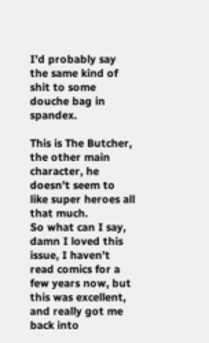I’d probably say the same kind of shit to some douche bag in spandex.

This is The Butcher, the other main character, he doesn’t seem to like super heroes all that much.
So what can I say, damn I loved this issue, I haven’t read comics for a few years now, but this was excellent, and really got me back into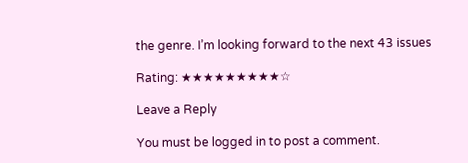the genre. I’m looking forward to the next 43 issues

Rating: ★★★★★★★★★☆

Leave a Reply

You must be logged in to post a comment.